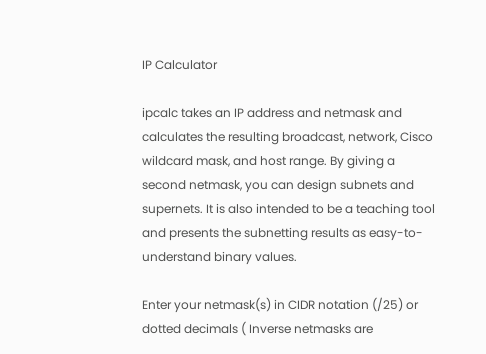IP Calculator

ipcalc takes an IP address and netmask and calculates the resulting broadcast, network, Cisco wildcard mask, and host range. By giving a second netmask, you can design subnets and supernets. It is also intended to be a teaching tool and presents the subnetting results as easy-to-understand binary values.

Enter your netmask(s) in CIDR notation (/25) or dotted decimals ( Inverse netmasks are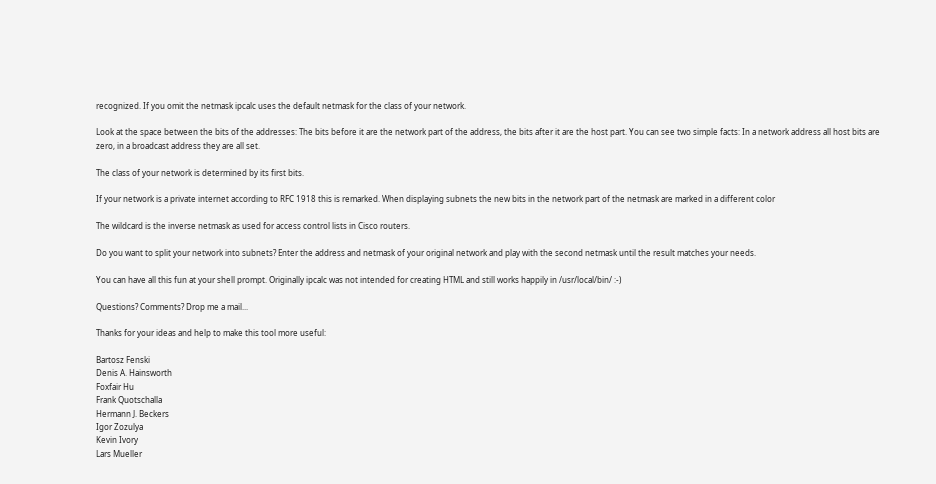recognized. If you omit the netmask ipcalc uses the default netmask for the class of your network.

Look at the space between the bits of the addresses: The bits before it are the network part of the address, the bits after it are the host part. You can see two simple facts: In a network address all host bits are zero, in a broadcast address they are all set.

The class of your network is determined by its first bits.

If your network is a private internet according to RFC 1918 this is remarked. When displaying subnets the new bits in the network part of the netmask are marked in a different color

The wildcard is the inverse netmask as used for access control lists in Cisco routers.

Do you want to split your network into subnets? Enter the address and netmask of your original network and play with the second netmask until the result matches your needs.

You can have all this fun at your shell prompt. Originally ipcalc was not intended for creating HTML and still works happily in /usr/local/bin/ :-)

Questions? Comments? Drop me a mail...

Thanks for your ideas and help to make this tool more useful:

Bartosz Fenski
Denis A. Hainsworth
Foxfair Hu
Frank Quotschalla
Hermann J. Beckers
Igor Zozulya
Kevin Ivory
Lars Mueller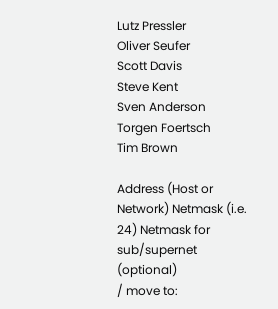Lutz Pressler
Oliver Seufer
Scott Davis
Steve Kent
Sven Anderson
Torgen Foertsch
Tim Brown

Address (Host or Network) Netmask (i.e. 24) Netmask for sub/supernet (optional)
/ move to: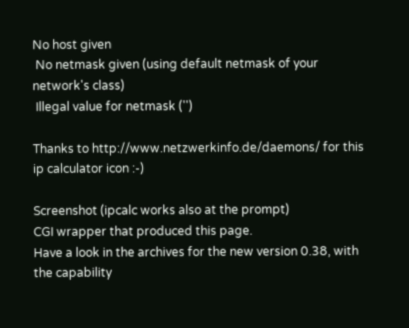No host given
 No netmask given (using default netmask of your network's class)
 Illegal value for netmask ('')

Thanks to http://www.netzwerkinfo.de/daemons/ for this ip calculator icon :-)

Screenshot (ipcalc works also at the prompt)
CGI wrapper that produced this page.
Have a look in the archives for the new version 0.38, with the capability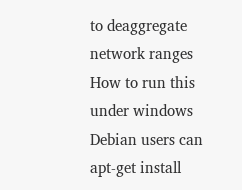to deaggregate network ranges
How to run this under windows
Debian users can apt-get install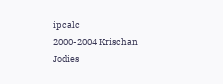ipcalc
2000-2004 Krischan Jodies